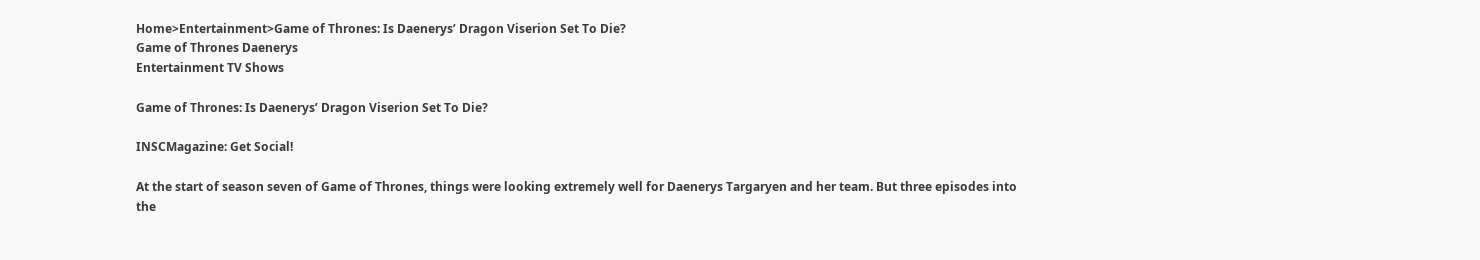Home>Entertainment>Game of Thrones: Is Daenerys’ Dragon Viserion Set To Die?
Game of Thrones Daenerys
Entertainment TV Shows

Game of Thrones: Is Daenerys’ Dragon Viserion Set To Die?

INSCMagazine: Get Social!

At the start of season seven of Game of Thrones, things were looking extremely well for Daenerys Targaryen and her team. But three episodes into the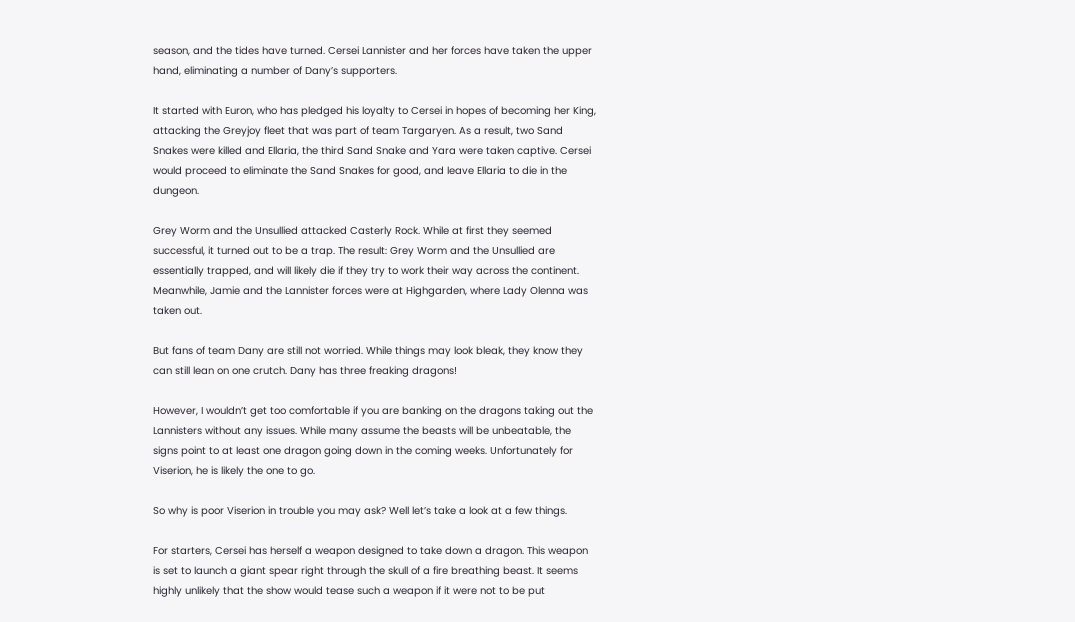season, and the tides have turned. Cersei Lannister and her forces have taken the upper hand, eliminating a number of Dany’s supporters.

It started with Euron, who has pledged his loyalty to Cersei in hopes of becoming her King, attacking the Greyjoy fleet that was part of team Targaryen. As a result, two Sand Snakes were killed and Ellaria, the third Sand Snake and Yara were taken captive. Cersei would proceed to eliminate the Sand Snakes for good, and leave Ellaria to die in the dungeon.

Grey Worm and the Unsullied attacked Casterly Rock. While at first they seemed successful, it turned out to be a trap. The result: Grey Worm and the Unsullied are essentially trapped, and will likely die if they try to work their way across the continent. Meanwhile, Jamie and the Lannister forces were at Highgarden, where Lady Olenna was taken out.

But fans of team Dany are still not worried. While things may look bleak, they know they can still lean on one crutch. Dany has three freaking dragons!

However, I wouldn’t get too comfortable if you are banking on the dragons taking out the Lannisters without any issues. While many assume the beasts will be unbeatable, the signs point to at least one dragon going down in the coming weeks. Unfortunately for Viserion, he is likely the one to go.

So why is poor Viserion in trouble you may ask? Well let’s take a look at a few things.

For starters, Cersei has herself a weapon designed to take down a dragon. This weapon is set to launch a giant spear right through the skull of a fire breathing beast. It seems highly unlikely that the show would tease such a weapon if it were not to be put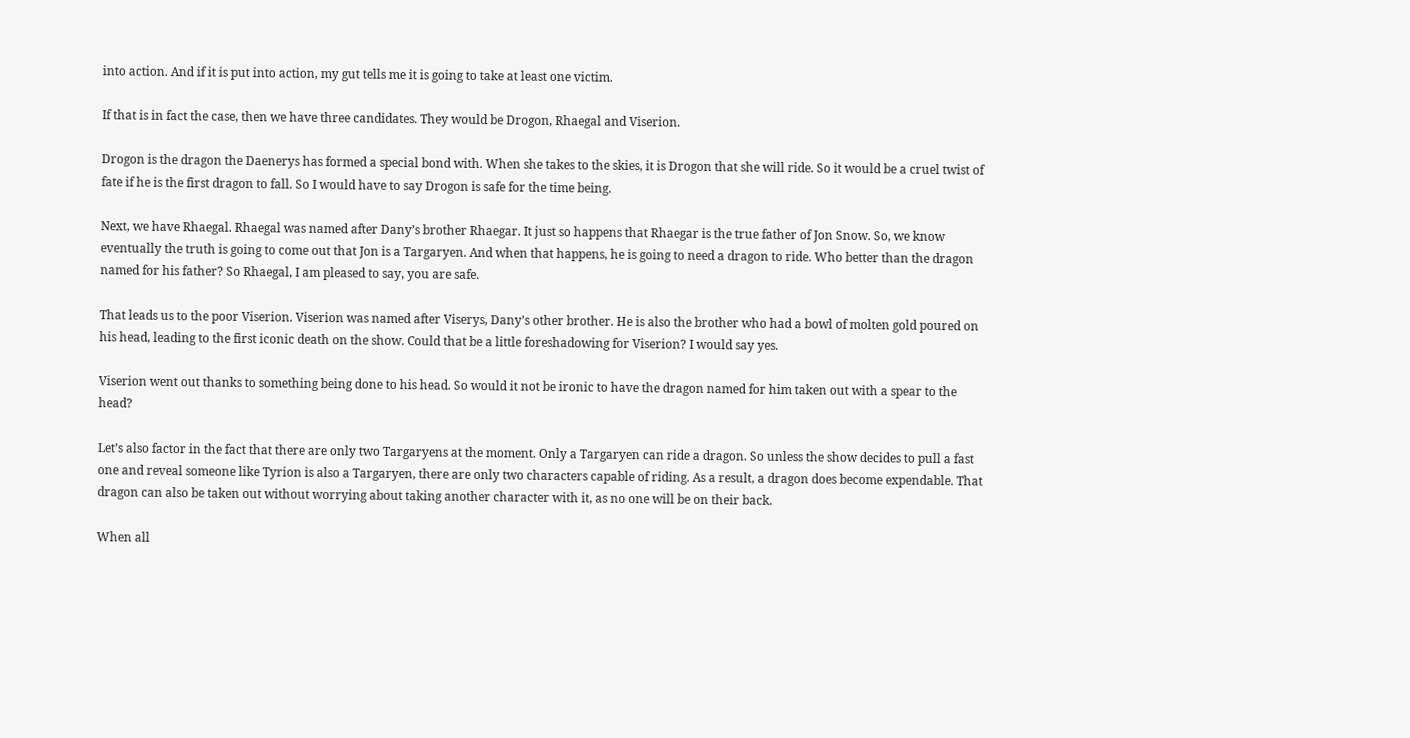into action. And if it is put into action, my gut tells me it is going to take at least one victim.

If that is in fact the case, then we have three candidates. They would be Drogon, Rhaegal and Viserion.

Drogon is the dragon the Daenerys has formed a special bond with. When she takes to the skies, it is Drogon that she will ride. So it would be a cruel twist of fate if he is the first dragon to fall. So I would have to say Drogon is safe for the time being.

Next, we have Rhaegal. Rhaegal was named after Dany’s brother Rhaegar. It just so happens that Rhaegar is the true father of Jon Snow. So, we know eventually the truth is going to come out that Jon is a Targaryen. And when that happens, he is going to need a dragon to ride. Who better than the dragon named for his father? So Rhaegal, I am pleased to say, you are safe.

That leads us to the poor Viserion. Viserion was named after Viserys, Dany’s other brother. He is also the brother who had a bowl of molten gold poured on his head, leading to the first iconic death on the show. Could that be a little foreshadowing for Viserion? I would say yes.

Viserion went out thanks to something being done to his head. So would it not be ironic to have the dragon named for him taken out with a spear to the head?

Let’s also factor in the fact that there are only two Targaryens at the moment. Only a Targaryen can ride a dragon. So unless the show decides to pull a fast one and reveal someone like Tyrion is also a Targaryen, there are only two characters capable of riding. As a result, a dragon does become expendable. That dragon can also be taken out without worrying about taking another character with it, as no one will be on their back.

When all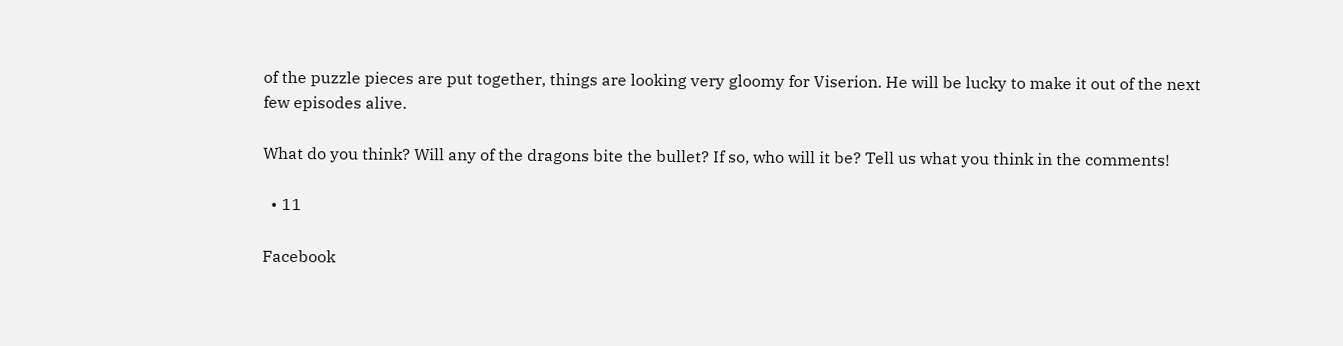of the puzzle pieces are put together, things are looking very gloomy for Viserion. He will be lucky to make it out of the next few episodes alive.

What do you think? Will any of the dragons bite the bullet? If so, who will it be? Tell us what you think in the comments!

  • 11

Facebook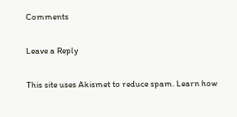Comments

Leave a Reply

This site uses Akismet to reduce spam. Learn how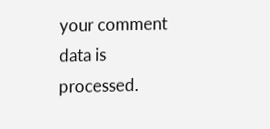your comment data is processed.